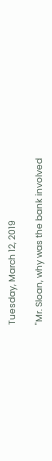Tuesday, March 12, 2019

"Mr. Sloan, why was the bank involved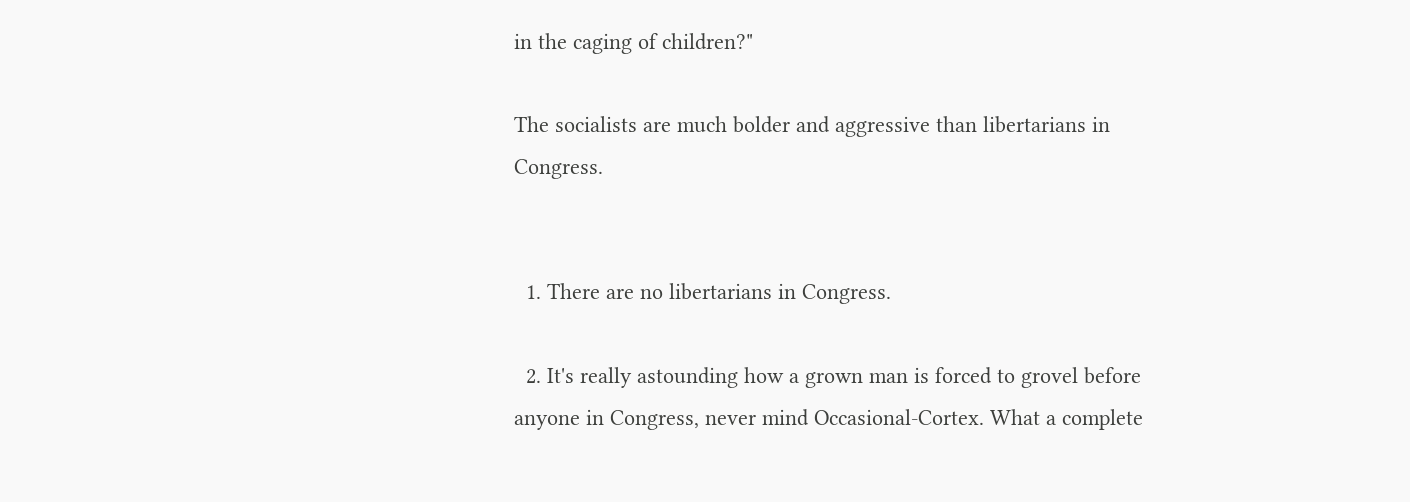in the caging of children?"

The socialists are much bolder and aggressive than libertarians in Congress.


  1. There are no libertarians in Congress.

  2. It's really astounding how a grown man is forced to grovel before anyone in Congress, never mind Occasional-Cortex. What a complete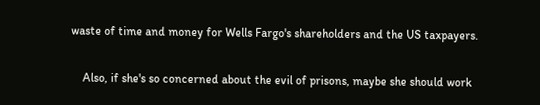waste of time and money for Wells Fargo's shareholders and the US taxpayers.

    Also, if she's so concerned about the evil of prisons, maybe she should work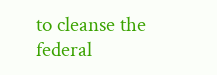to cleanse the federal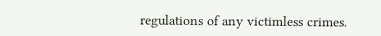regulations of any victimless crimes.